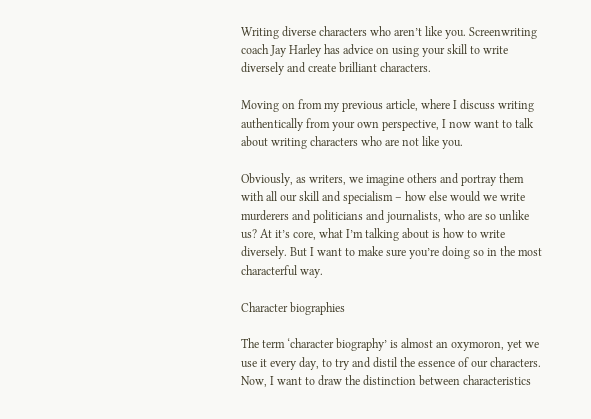Writing diverse characters who aren’t like you. Screenwriting coach Jay Harley has advice on using your skill to write diversely and create brilliant characters.

Moving on from my previous article, where I discuss writing authentically from your own perspective, I now want to talk about writing characters who are not like you.

Obviously, as writers, we imagine others and portray them with all our skill and specialism – how else would we write murderers and politicians and journalists, who are so unlike us? At it’s core, what I’m talking about is how to write diversely. But I want to make sure you’re doing so in the most characterful way.

Character biographies

The term ‘character biography’ is almost an oxymoron, yet we use it every day, to try and distil the essence of our characters. Now, I want to draw the distinction between characteristics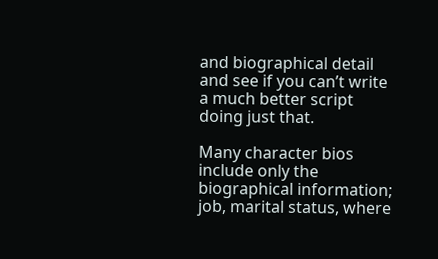and biographical detail and see if you can’t write a much better script doing just that.

Many character bios include only the biographical information; job, marital status, where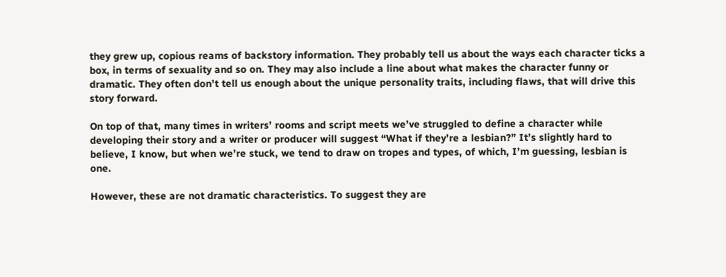they grew up, copious reams of backstory information. They probably tell us about the ways each character ticks a box, in terms of sexuality and so on. They may also include a line about what makes the character funny or dramatic. They often don’t tell us enough about the unique personality traits, including flaws, that will drive this story forward.

On top of that, many times in writers’ rooms and script meets we’ve struggled to define a character while developing their story and a writer or producer will suggest “What if they’re a lesbian?” It’s slightly hard to believe, I know, but when we’re stuck, we tend to draw on tropes and types, of which, I’m guessing, lesbian is one.

However, these are not dramatic characteristics. To suggest they are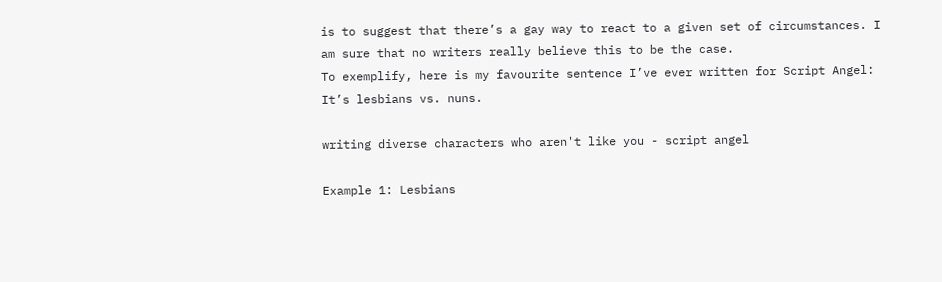is to suggest that there’s a gay way to react to a given set of circumstances. I am sure that no writers really believe this to be the case.
To exemplify, here is my favourite sentence I’ve ever written for Script Angel: It’s lesbians vs. nuns.

writing diverse characters who aren't like you - script angel

Example 1: Lesbians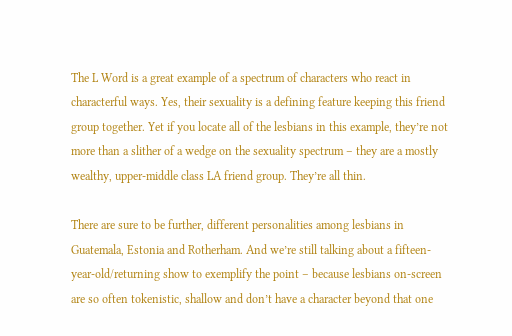The L Word is a great example of a spectrum of characters who react in characterful ways. Yes, their sexuality is a defining feature keeping this friend group together. Yet if you locate all of the lesbians in this example, they’re not more than a slither of a wedge on the sexuality spectrum – they are a mostly wealthy, upper-middle class LA friend group. They’re all thin.

There are sure to be further, different personalities among lesbians in Guatemala, Estonia and Rotherham. And we’re still talking about a fifteen-year-old/returning show to exemplify the point – because lesbians on-screen are so often tokenistic, shallow and don’t have a character beyond that one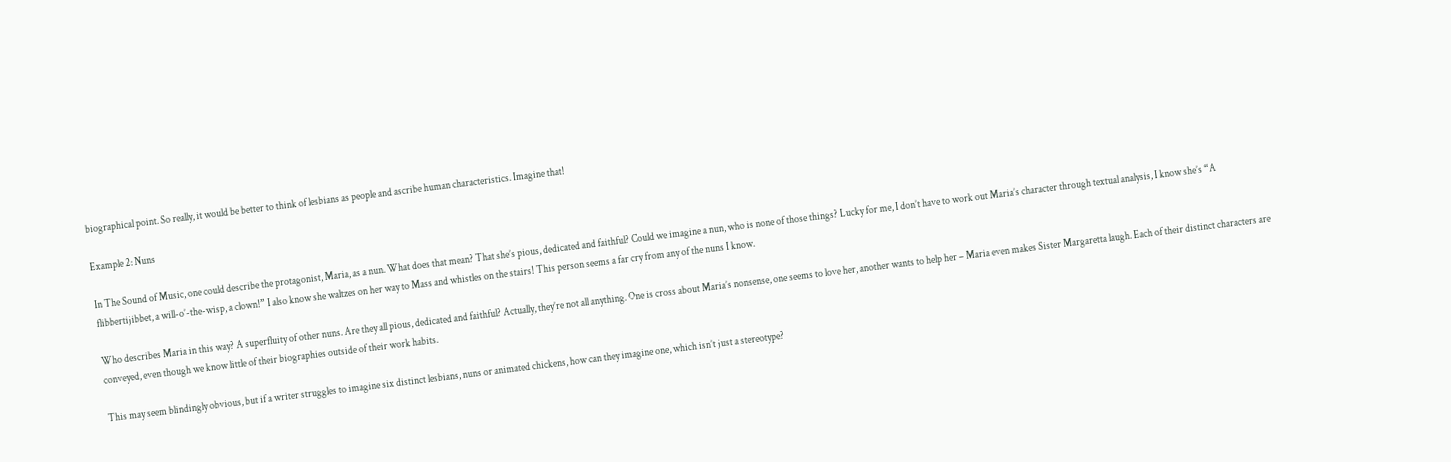biographical point. So really, it would be better to think of lesbians as people and ascribe human characteristics. Imagine that!

Example 2: Nuns

In The Sound of Music, one could describe the protagonist, Maria, as a nun. What does that mean? That she’s pious, dedicated and faithful? Could we imagine a nun, who is none of those things? Lucky for me, I don’t have to work out Maria’s character through textual analysis, I know she’s “A flibbertijibbet, a will-o’-the-wisp, a clown!” I also know she waltzes on her way to Mass and whistles on the stairs! This person seems a far cry from any of the nuns I know.

Who describes Maria in this way? A superfluity of other nuns. Are they all pious, dedicated and faithful? Actually, they’re not all anything. One is cross about Maria’s nonsense, one seems to love her, another wants to help her – Maria even makes Sister Margaretta laugh. Each of their distinct characters are conveyed, even though we know little of their biographies outside of their work habits.

This may seem blindingly obvious, but if a writer struggles to imagine six distinct lesbians, nuns or animated chickens, how can they imagine one, which isn’t just a stereotype?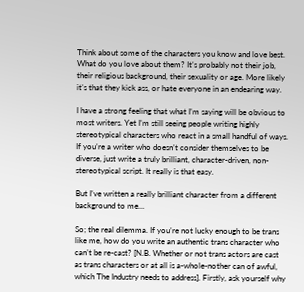Think about some of the characters you know and love best. What do you love about them? It’s probably not their job, their religious background, their sexuality or age. More likely it’s that they kick ass, or hate everyone in an endearing way.

I have a strong feeling that what I’m saying will be obvious to most writers. Yet I’m still seeing people writing highly stereotypical characters who react in a small handful of ways. If you’re a writer who doesn’t consider themselves to be diverse, just write a truly brilliant, character-driven, non-stereotypical script. It really is that easy.

But I’ve written a really brilliant character from a different background to me…

So; the real dilemma. If you’re not lucky enough to be trans like me, how do you write an authentic trans character who can’t be re-cast? [N.B. Whether or not trans actors are cast as trans characters or at all is a-whole-nother can of awful, which The Industry needs to address]. Firstly, ask yourself why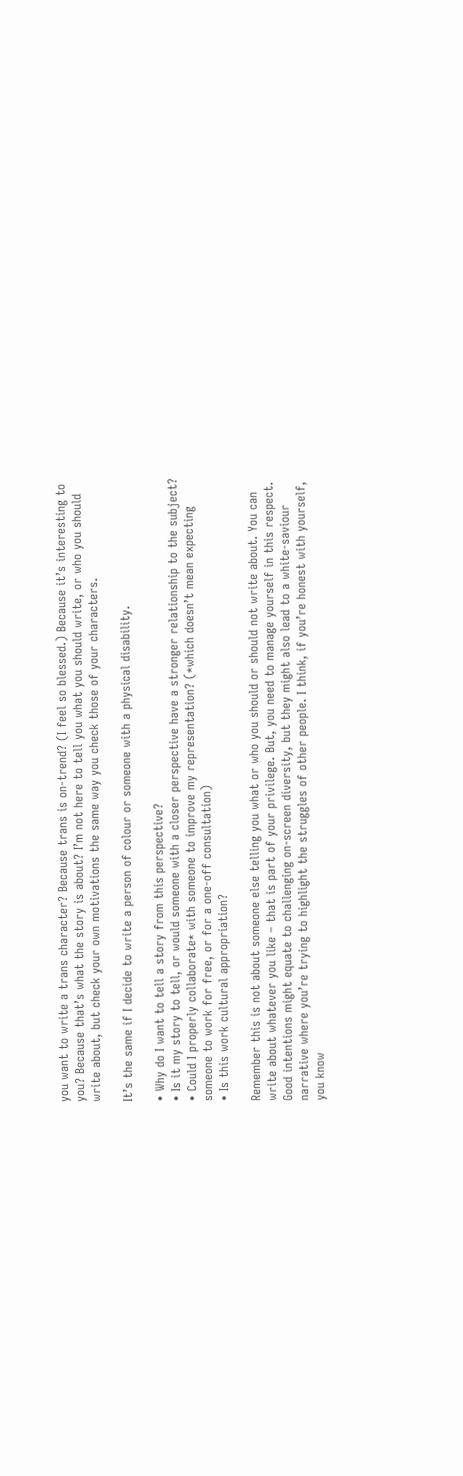you want to write a trans character? Because trans is on-trend? (I feel so blessed.) Because it’s interesting to you? Because that’s what the story is about? I’m not here to tell you what you should write, or who you should write about, but check your own motivations the same way you check those of your characters.

It’s the same if I decide to write a person of colour or someone with a physical disability.

• Why do I want to tell a story from this perspective?
• Is it my story to tell, or would someone with a closer perspective have a stronger relationship to the subject?
• Could I properly collaborate* with someone to improve my representation? (*which doesn’t mean expecting someone to work for free, or for a one-off consultation)
• Is this work cultural appropriation?

Remember this is not about someone else telling you what or who you should or should not write about. You can write about whatever you like – that is part of your privilege. But, you need to manage yourself in this respect. Good intentions might equate to challenging on-screen diversity, but they might also lead to a white-saviour narrative where you’re trying to highlight the struggles of other people. I think, if you’re honest with yourself, you know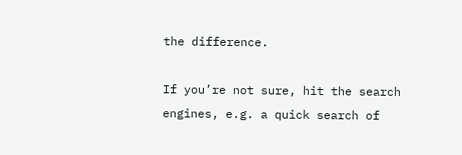the difference.

If you’re not sure, hit the search engines, e.g. a quick search of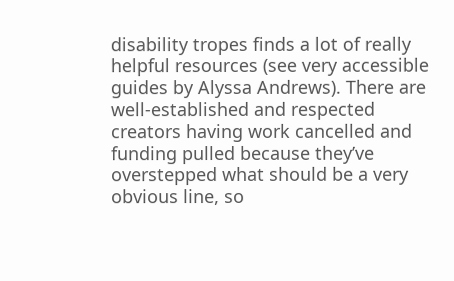disability tropes finds a lot of really helpful resources (see very accessible guides by Alyssa Andrews). There are well-established and respected creators having work cancelled and funding pulled because they’ve overstepped what should be a very obvious line, so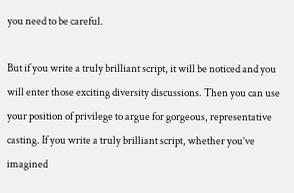you need to be careful.

But if you write a truly brilliant script, it will be noticed and you will enter those exciting diversity discussions. Then you can use your position of privilege to argue for gorgeous, representative casting. If you write a truly brilliant script, whether you’ve imagined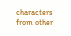characters from other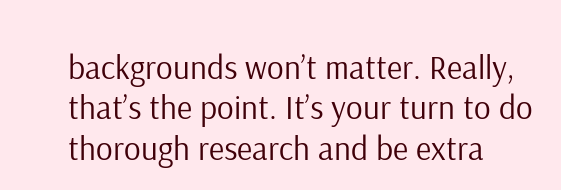backgrounds won’t matter. Really, that’s the point. It’s your turn to do thorough research and be extra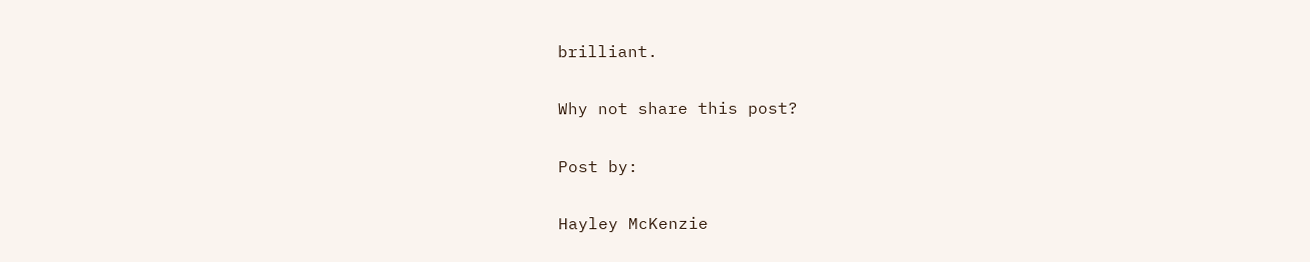brilliant.

Why not share this post?

Post by:

Hayley McKenzie